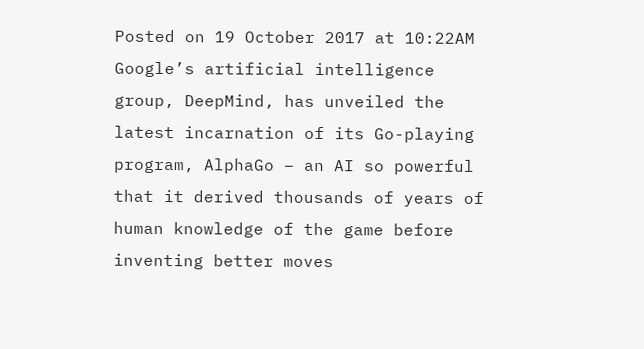Posted on 19 October 2017 at 10:22AM
Google’s artificial intelligence group, DeepMind, has unveiled the latest incarnation of its Go-playing program, AlphaGo – an AI so powerful that it derived thousands of years of human knowledge of the game before inventing better moves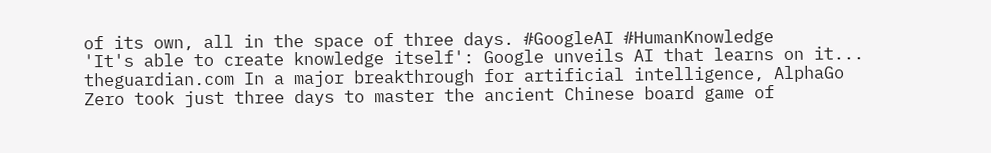of its own, all in the space of three days. #GoogleAI #HumanKnowledge
'It's able to create knowledge itself': Google unveils AI that learns on it... theguardian.com In a major breakthrough for artificial intelligence, AlphaGo Zero took just three days to master the ancient Chinese board game of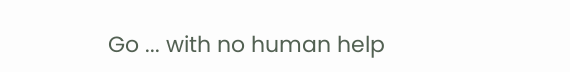Go ... with no human help